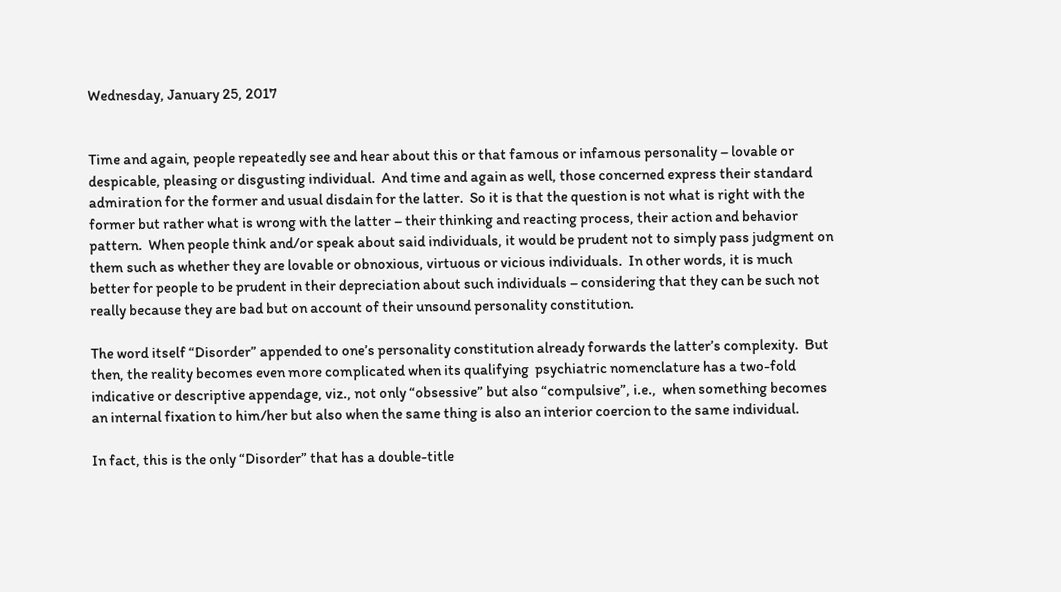Wednesday, January 25, 2017


Time and again, people repeatedly see and hear about this or that famous or infamous personality – lovable or despicable, pleasing or disgusting individual.  And time and again as well, those concerned express their standard admiration for the former and usual disdain for the latter.  So it is that the question is not what is right with the former but rather what is wrong with the latter – their thinking and reacting process, their action and behavior pattern.  When people think and/or speak about said individuals, it would be prudent not to simply pass judgment on them such as whether they are lovable or obnoxious, virtuous or vicious individuals.  In other words, it is much better for people to be prudent in their depreciation about such individuals – considering that they can be such not really because they are bad but on account of their unsound personality constitution.

The word itself “Disorder” appended to one’s personality constitution already forwards the latter’s complexity.  But then, the reality becomes even more complicated when its qualifying  psychiatric nomenclature has a two-fold indicative or descriptive appendage, viz., not only “obsessive” but also “compulsive”, i.e.,  when something becomes an internal fixation to him/her but also when the same thing is also an interior coercion to the same individual.

In fact, this is the only “Disorder” that has a double-title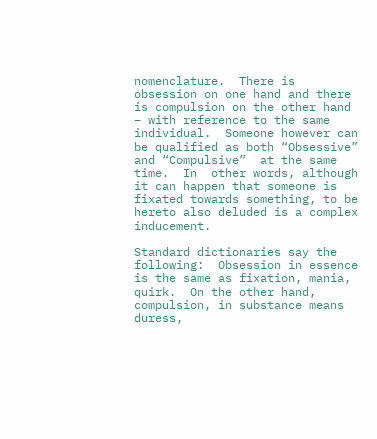nomenclature.  There is obsession on one hand and there is compulsion on the other hand – with reference to the same individual.  Someone however can be qualified as both “Obsessive” and “Compulsive”  at the same time.  In  other words, although it can happen that someone is fixated towards something, to be hereto also deluded is a complex inducement.

Standard dictionaries say the following:  Obsession in essence is the same as fixation, mania, quirk.  On the other hand, compulsion, in substance means duress,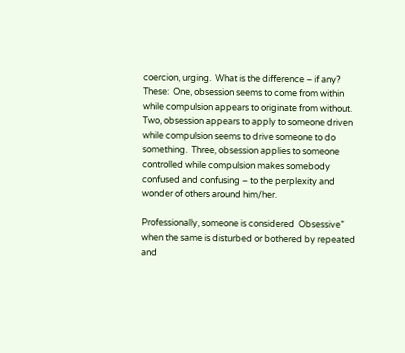coercion, urging.  What is the difference – if any?  These:  One, obsession seems to come from within while compulsion appears to originate from without.  Two, obsession appears to apply to someone driven while compulsion seems to drive someone to do something.  Three, obsession applies to someone controlled while compulsion makes somebody confused and confusing – to the perplexity and wonder of others around him/her.

Professionally, someone is considered  Obsessive” when the same is disturbed or bothered by repeated and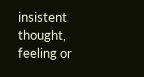insistent thought, feeling or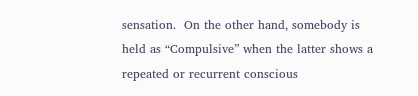sensation.  On the other hand, somebody is held as “Compulsive” when the latter shows a repeated or recurrent conscious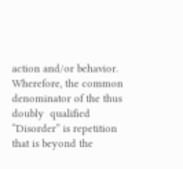action and/or behavior.  Wherefore, the common denominator of the thus doubly  qualified “Disorder” is repetition that is beyond the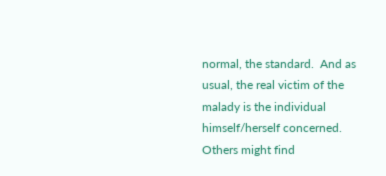normal, the standard.  And as usual, the real victim of the malady is the individual himself/herself concerned.  Others might find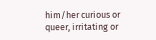him/her curious or queer, irritating or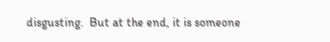disgusting.  But at the end, it is someone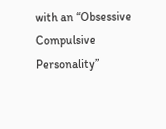with an “Obsessive Compulsive Personality”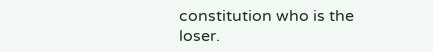constitution who is the loser.